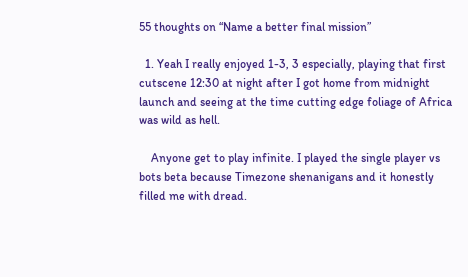55 thoughts on “Name a better final mission”

  1. Yeah I really enjoyed 1-3, 3 especially, playing that first cutscene 12:30 at night after I got home from midnight launch and seeing at the time cutting edge foliage of Africa was wild as hell.

    Anyone get to play infinite. I played the single player vs bots beta because Timezone shenanigans and it honestly filled me with dread.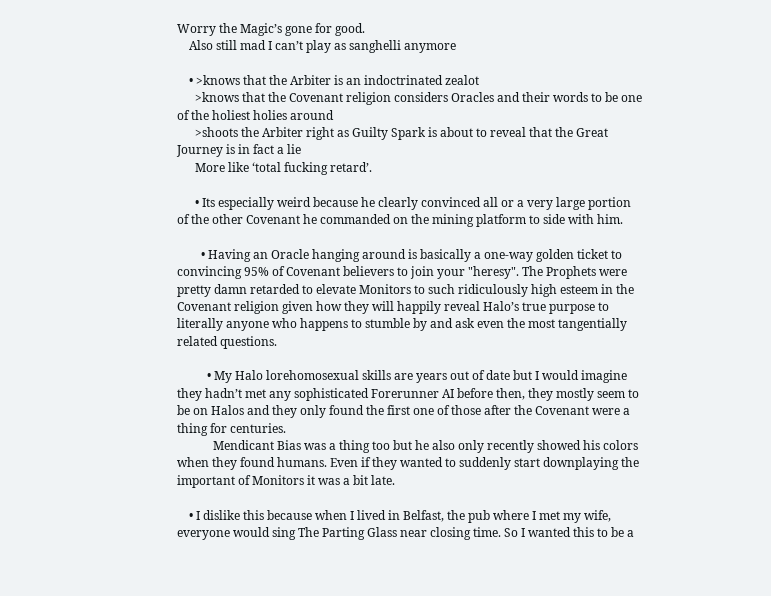Worry the Magic’s gone for good.
    Also still mad I can’t play as sanghelli anymore

    • >knows that the Arbiter is an indoctrinated zealot
      >knows that the Covenant religion considers Oracles and their words to be one of the holiest holies around
      >shoots the Arbiter right as Guilty Spark is about to reveal that the Great Journey is in fact a lie
      More like ‘total fucking retard’.

      • Its especially weird because he clearly convinced all or a very large portion of the other Covenant he commanded on the mining platform to side with him.

        • Having an Oracle hanging around is basically a one-way golden ticket to convincing 95% of Covenant believers to join your "heresy". The Prophets were pretty damn retarded to elevate Monitors to such ridiculously high esteem in the Covenant religion given how they will happily reveal Halo’s true purpose to literally anyone who happens to stumble by and ask even the most tangentially related questions.

          • My Halo lorehomosexual skills are years out of date but I would imagine they hadn’t met any sophisticated Forerunner AI before then, they mostly seem to be on Halos and they only found the first one of those after the Covenant were a thing for centuries.
            Mendicant Bias was a thing too but he also only recently showed his colors when they found humans. Even if they wanted to suddenly start downplaying the important of Monitors it was a bit late.

    • I dislike this because when I lived in Belfast, the pub where I met my wife, everyone would sing The Parting Glass near closing time. So I wanted this to be a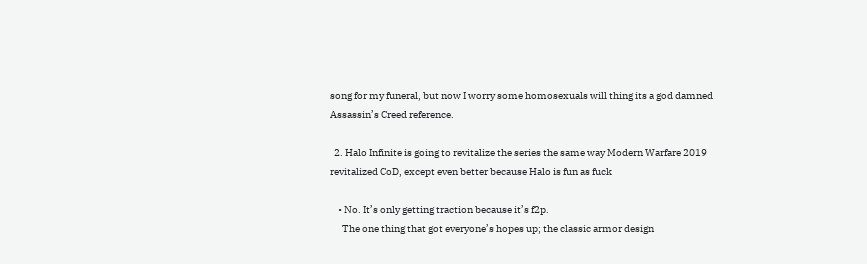song for my funeral, but now I worry some homosexuals will thing its a god damned Assassin’s Creed reference.

  2. Halo Infinite is going to revitalize the series the same way Modern Warfare 2019 revitalized CoD, except even better because Halo is fun as fuck

    • No. It’s only getting traction because it’s f2p.
      The one thing that got everyone’s hopes up; the classic armor design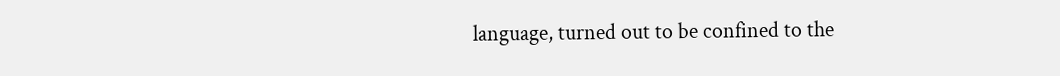language, turned out to be confined to the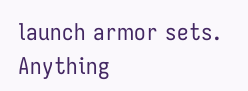launch armor sets. Anything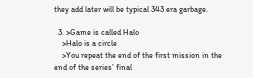they add later will be typical 343 era garbage.

  3. >Game is called Halo
    >Halo is a circle
    >You repeat the end of the first mission in the end of the series’ final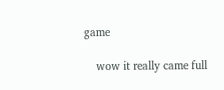game

    wow it really came full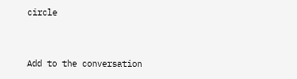circle


Add to the conversation